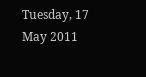Tuesday, 17 May 2011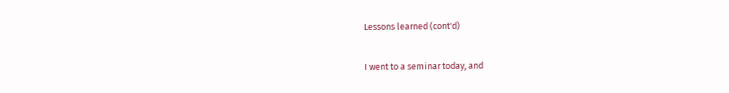Lessons learned (cont'd)

I went to a seminar today, and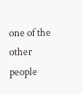one of the other people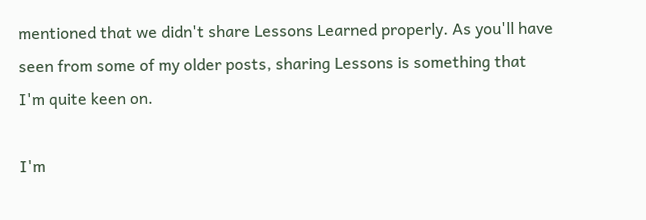mentioned that we didn't share Lessons Learned properly. As you'll have seen from some of my older posts, sharing Lessons is something that I'm quite keen on.

I'm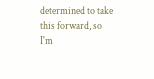determined to take this forward, so I'm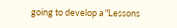going to develop a "Lessons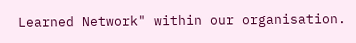Learned Network" within our organisation.